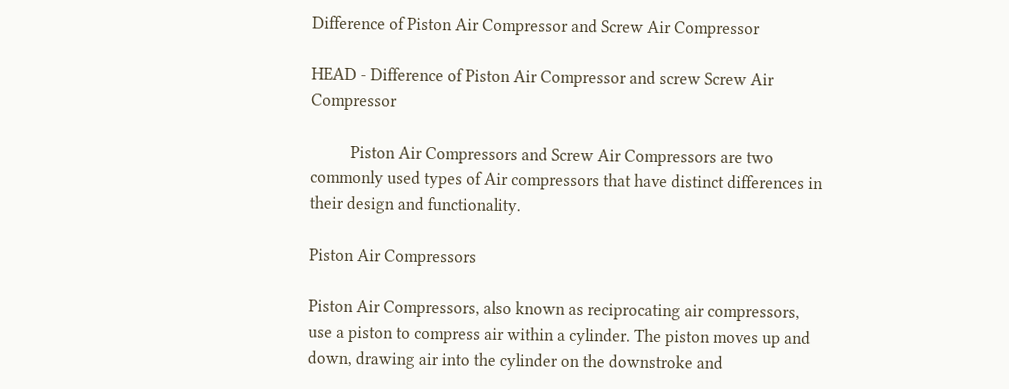Difference of Piston Air Compressor and Screw Air Compressor

HEAD - Difference of Piston Air Compressor and screw Screw Air Compressor

          Piston Air Compressors and Screw Air Compressors are two commonly used types of Air compressors that have distinct differences in their design and functionality.

Piston Air Compressors

Piston Air Compressors, also known as reciprocating air compressors, use a piston to compress air within a cylinder. The piston moves up and down, drawing air into the cylinder on the downstroke and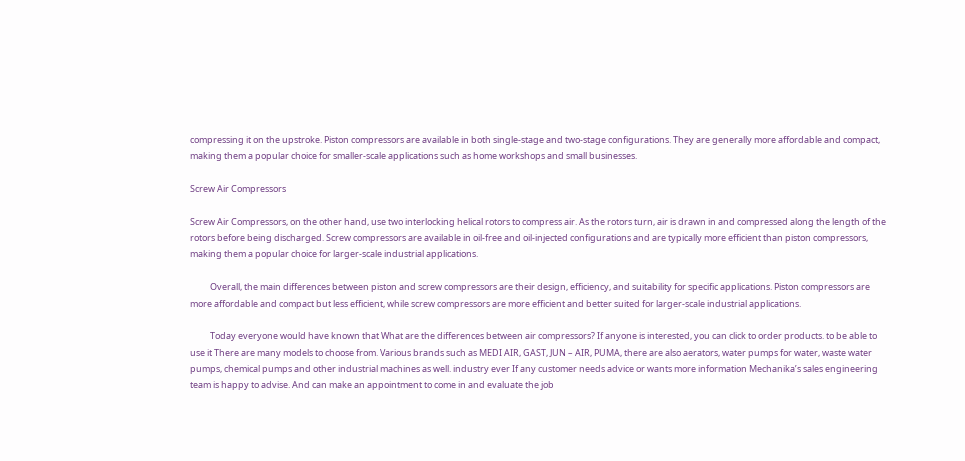compressing it on the upstroke. Piston compressors are available in both single-stage and two-stage configurations. They are generally more affordable and compact, making them a popular choice for smaller-scale applications such as home workshops and small businesses.

Screw Air Compressors

Screw Air Compressors, on the other hand, use two interlocking helical rotors to compress air. As the rotors turn, air is drawn in and compressed along the length of the rotors before being discharged. Screw compressors are available in oil-free and oil-injected configurations and are typically more efficient than piston compressors, making them a popular choice for larger-scale industrial applications.

          Overall, the main differences between piston and screw compressors are their design, efficiency, and suitability for specific applications. Piston compressors are more affordable and compact but less efficient, while screw compressors are more efficient and better suited for larger-scale industrial applications.

          Today everyone would have known that What are the differences between air compressors? If anyone is interested, you can click to order products. to be able to use it There are many models to choose from. Various brands such as MEDI AIR, GAST, JUN – AIR, PUMA, there are also aerators, water pumps for water, waste water pumps, chemical pumps and other industrial machines as well. industry ever If any customer needs advice or wants more information Mechanika’s sales engineering team is happy to advise. And can make an appointment to come in and evaluate the job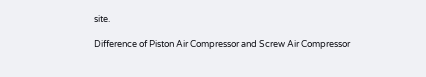site.

Difference of Piston Air Compressor and Screw Air Compressor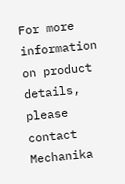For more information on product details, please contact Mechanika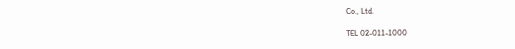Co., Ltd.

TEL 02-011-1000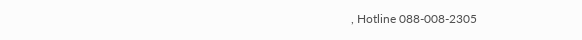, Hotline 088-008-2305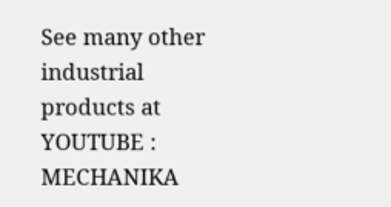See many other industrial products at YOUTUBE : MECHANIKA